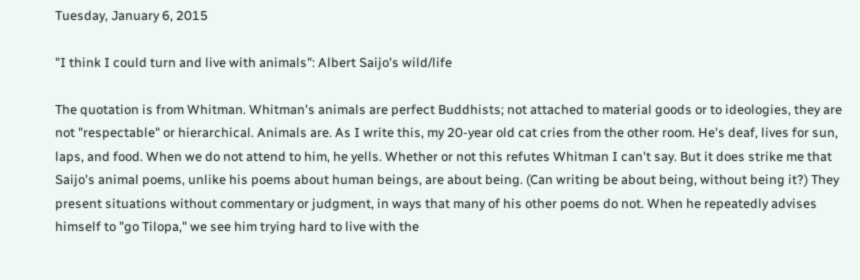Tuesday, January 6, 2015

"I think I could turn and live with animals": Albert Saijo's wild/life

The quotation is from Whitman. Whitman's animals are perfect Buddhists; not attached to material goods or to ideologies, they are not "respectable" or hierarchical. Animals are. As I write this, my 20-year old cat cries from the other room. He's deaf, lives for sun, laps, and food. When we do not attend to him, he yells. Whether or not this refutes Whitman I can't say. But it does strike me that Saijo's animal poems, unlike his poems about human beings, are about being. (Can writing be about being, without being it?) They present situations without commentary or judgment, in ways that many of his other poems do not. When he repeatedly advises himself to "go Tilopa," we see him trying hard to live with the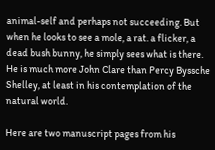animal-self and perhaps not succeeding. But when he looks to see a mole, a rat. a flicker, a dead bush bunny, he simply sees what is there. He is much more John Clare than Percy Byssche Shelley, at least in his contemplation of the natural world.

Here are two manuscript pages from his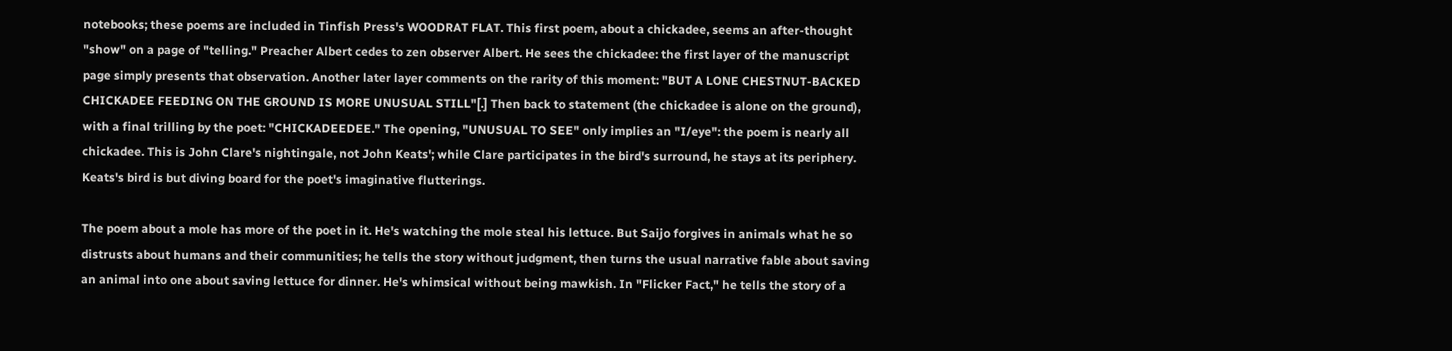notebooks; these poems are included in Tinfish Press's WOODRAT FLAT. This first poem, about a chickadee, seems an after-thought "show" on a page of "telling." Preacher Albert cedes to zen observer Albert. He sees the chickadee: the first layer of the manuscript page simply presents that observation. Another later layer comments on the rarity of this moment: "BUT A LONE CHESTNUT-BACKED CHICKADEE FEEDING ON THE GROUND IS MORE UNUSUAL STILL"[.] Then back to statement (the chickadee is alone on the ground), with a final trilling by the poet: "CHICKADEEDEE." The opening, "UNUSUAL TO SEE" only implies an "I/eye": the poem is nearly all chickadee. This is John Clare's nightingale, not John Keats'; while Clare participates in the bird's surround, he stays at its periphery. Keats's bird is but diving board for the poet's imaginative flutterings.

The poem about a mole has more of the poet in it. He's watching the mole steal his lettuce. But Saijo forgives in animals what he so distrusts about humans and their communities; he tells the story without judgment, then turns the usual narrative fable about saving an animal into one about saving lettuce for dinner. He's whimsical without being mawkish. In "Flicker Fact," he tells the story of a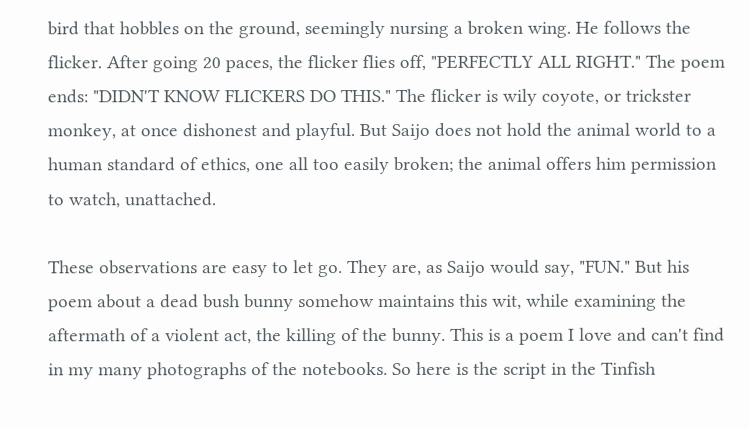bird that hobbles on the ground, seemingly nursing a broken wing. He follows the flicker. After going 20 paces, the flicker flies off, "PERFECTLY ALL RIGHT." The poem ends: "DIDN'T KNOW FLICKERS DO THIS." The flicker is wily coyote, or trickster monkey, at once dishonest and playful. But Saijo does not hold the animal world to a human standard of ethics, one all too easily broken; the animal offers him permission to watch, unattached.

These observations are easy to let go. They are, as Saijo would say, "FUN." But his poem about a dead bush bunny somehow maintains this wit, while examining the aftermath of a violent act, the killing of the bunny. This is a poem I love and can't find in my many photographs of the notebooks. So here is the script in the Tinfish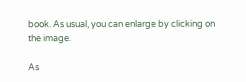book. As usual, you can enlarge by clicking on the image.

As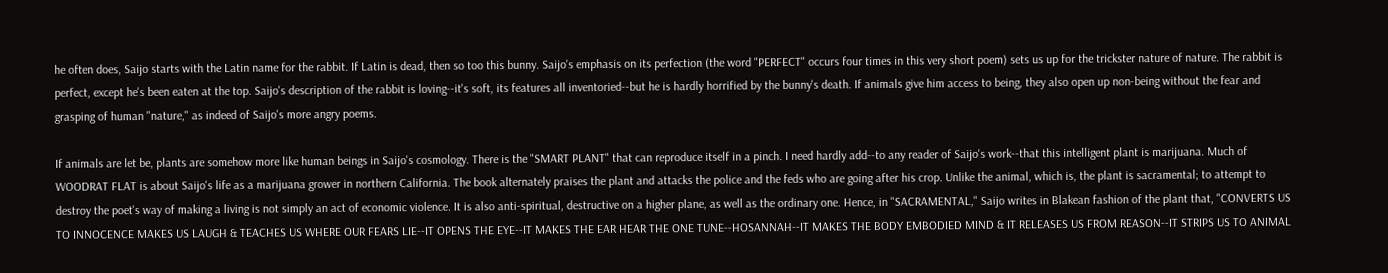he often does, Saijo starts with the Latin name for the rabbit. If Latin is dead, then so too this bunny. Saijo's emphasis on its perfection (the word "PERFECT" occurs four times in this very short poem) sets us up for the trickster nature of nature. The rabbit is perfect, except he's been eaten at the top. Saijo's description of the rabbit is loving--it's soft, its features all inventoried--but he is hardly horrified by the bunny's death. If animals give him access to being, they also open up non-being without the fear and grasping of human "nature," as indeed of Saijo's more angry poems.

If animals are let be, plants are somehow more like human beings in Saijo's cosmology. There is the "SMART PLANT" that can reproduce itself in a pinch. I need hardly add--to any reader of Saijo's work--that this intelligent plant is marijuana. Much of WOODRAT FLAT is about Saijo's life as a marijuana grower in northern California. The book alternately praises the plant and attacks the police and the feds who are going after his crop. Unlike the animal, which is, the plant is sacramental; to attempt to destroy the poet's way of making a living is not simply an act of economic violence. It is also anti-spiritual, destructive on a higher plane, as well as the ordinary one. Hence, in "SACRAMENTAL," Saijo writes in Blakean fashion of the plant that, "CONVERTS US TO INNOCENCE MAKES US LAUGH & TEACHES US WHERE OUR FEARS LIE--IT OPENS THE EYE--IT MAKES THE EAR HEAR THE ONE TUNE--HOSANNAH--IT MAKES THE BODY EMBODIED MIND & IT RELEASES US FROM REASON--IT STRIPS US TO ANIMAL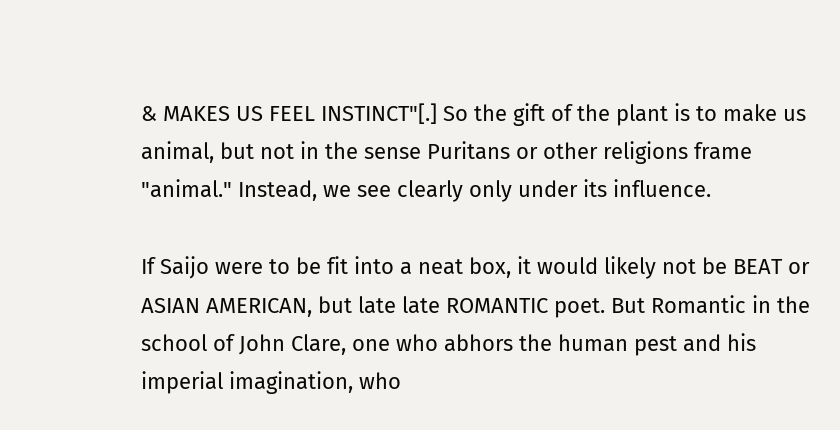& MAKES US FEEL INSTINCT"[.] So the gift of the plant is to make us animal, but not in the sense Puritans or other religions frame "animal." Instead, we see clearly only under its influence.

If Saijo were to be fit into a neat box, it would likely not be BEAT or ASIAN AMERICAN, but late late ROMANTIC poet. But Romantic in the school of John Clare, one who abhors the human pest and his imperial imagination, who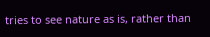tries to see nature as is, rather than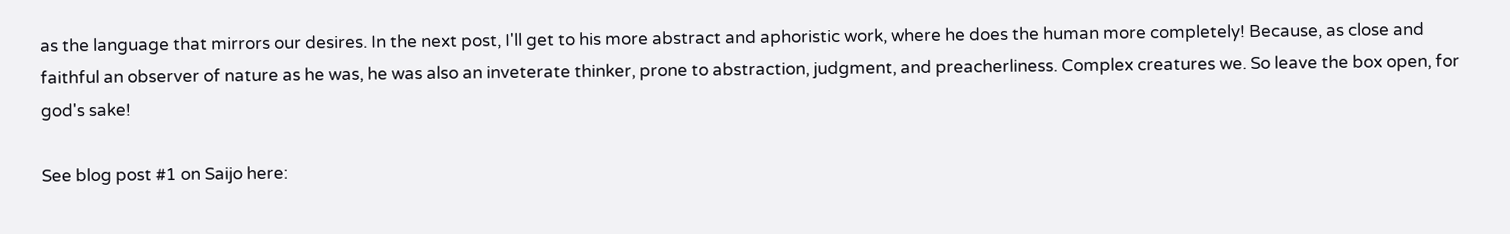as the language that mirrors our desires. In the next post, I'll get to his more abstract and aphoristic work, where he does the human more completely! Because, as close and faithful an observer of nature as he was, he was also an inveterate thinker, prone to abstraction, judgment, and preacherliness. Complex creatures we. So leave the box open, for god's sake!

See blog post #1 on Saijo here: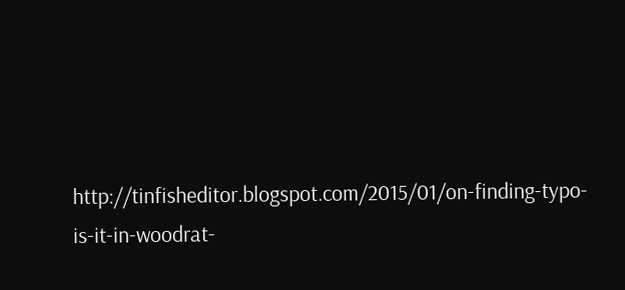http://tinfisheditor.blogspot.com/2015/01/on-finding-typo-is-it-in-woodrat-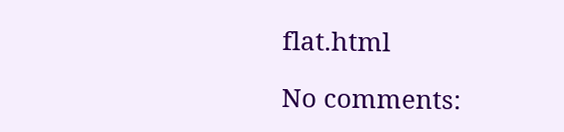flat.html

No comments: